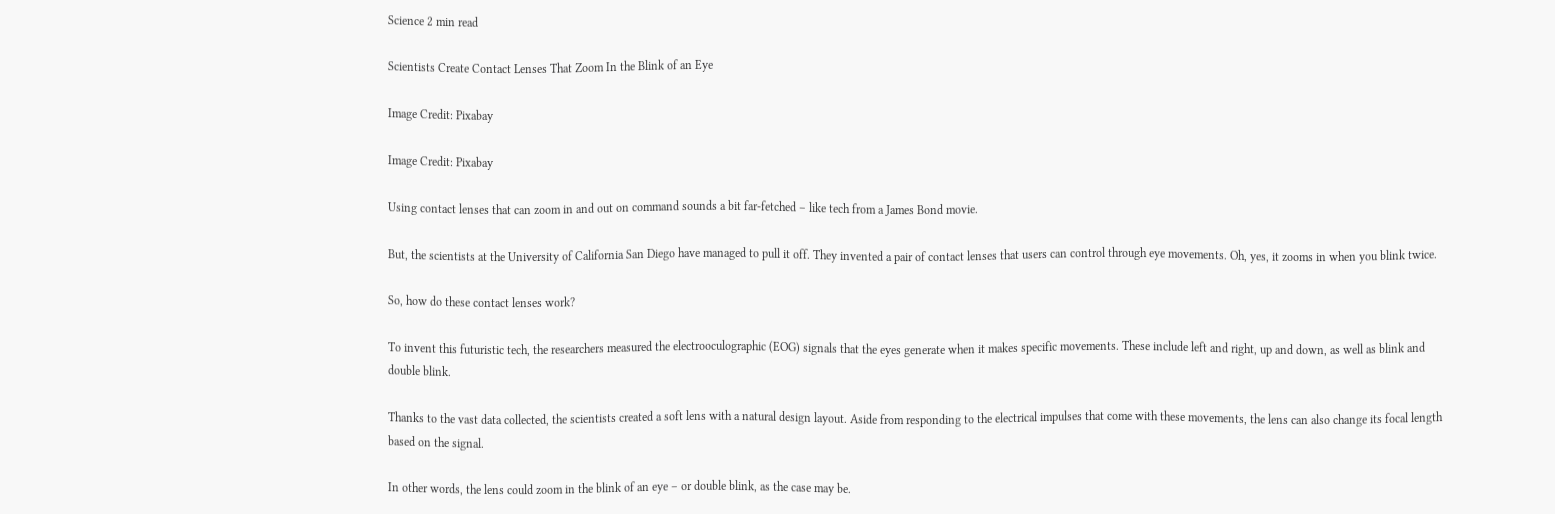Science 2 min read

Scientists Create Contact Lenses That Zoom In the Blink of an Eye

Image Credit: Pixabay

Image Credit: Pixabay

Using contact lenses that can zoom in and out on command sounds a bit far-fetched – like tech from a James Bond movie.

But, the scientists at the University of California San Diego have managed to pull it off. They invented a pair of contact lenses that users can control through eye movements. Oh, yes, it zooms in when you blink twice.

So, how do these contact lenses work?

To invent this futuristic tech, the researchers measured the electrooculographic (EOG) signals that the eyes generate when it makes specific movements. These include left and right, up and down, as well as blink and double blink.

Thanks to the vast data collected, the scientists created a soft lens with a natural design layout. Aside from responding to the electrical impulses that come with these movements, the lens can also change its focal length based on the signal.

In other words, the lens could zoom in the blink of an eye – or double blink, as the case may be.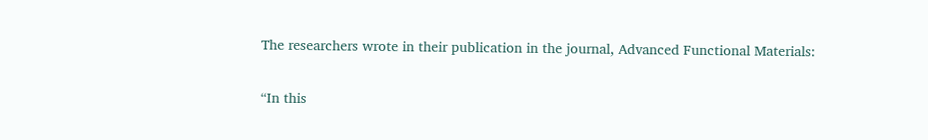The researchers wrote in their publication in the journal, Advanced Functional Materials:

“In this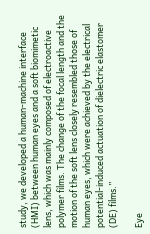study, we developed a human-machine interface (HMI) between human eyes and a soft biomimetic lens, which was mainly composed of electroactive polymer films. The change of the focal length and the motion of the soft lens closely resembled those of human eyes, which were achieved by the electrical potential-induced actuation of dielectric elastomer (DE) films.”

Eye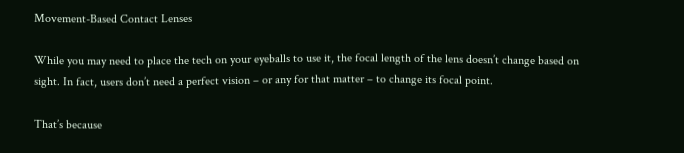Movement-Based Contact Lenses

While you may need to place the tech on your eyeballs to use it, the focal length of the lens doesn’t change based on sight. In fact, users don’t need a perfect vision – or any for that matter – to change its focal point.

That’s because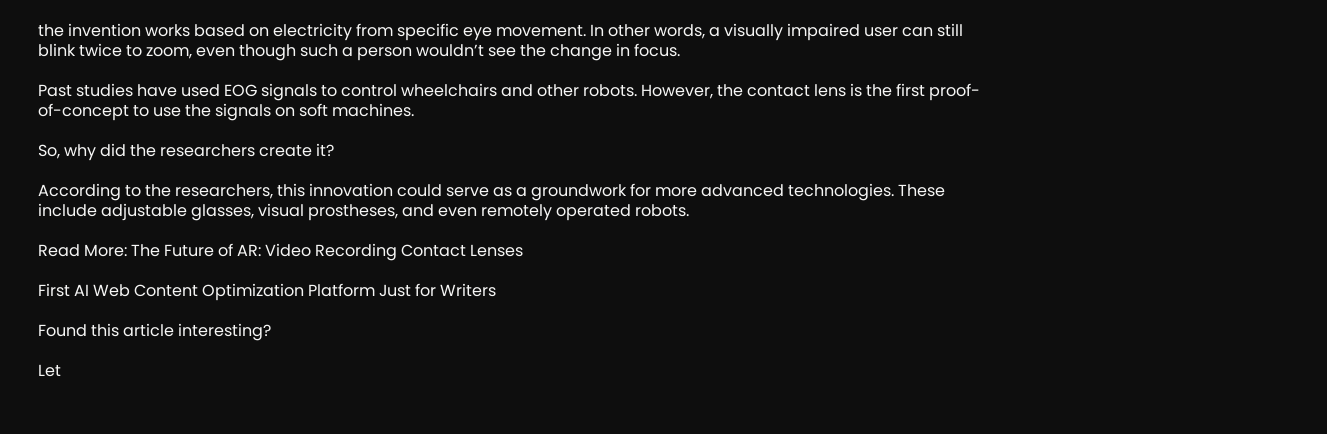the invention works based on electricity from specific eye movement. In other words, a visually impaired user can still blink twice to zoom, even though such a person wouldn’t see the change in focus.

Past studies have used EOG signals to control wheelchairs and other robots. However, the contact lens is the first proof-of-concept to use the signals on soft machines.

So, why did the researchers create it?

According to the researchers, this innovation could serve as a groundwork for more advanced technologies. These include adjustable glasses, visual prostheses, and even remotely operated robots.

Read More: The Future of AR: Video Recording Contact Lenses

First AI Web Content Optimization Platform Just for Writers

Found this article interesting?

Let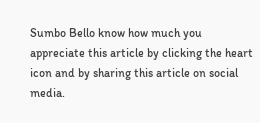Sumbo Bello know how much you appreciate this article by clicking the heart icon and by sharing this article on social media.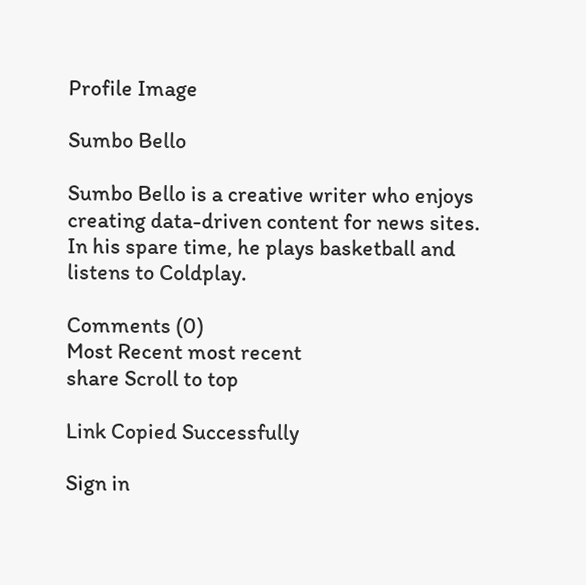Profile Image

Sumbo Bello

Sumbo Bello is a creative writer who enjoys creating data-driven content for news sites. In his spare time, he plays basketball and listens to Coldplay.

Comments (0)
Most Recent most recent
share Scroll to top

Link Copied Successfully

Sign in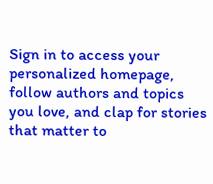Sign in to access your personalized homepage, follow authors and topics you love, and clap for stories that matter to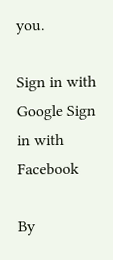you.

Sign in with Google Sign in with Facebook

By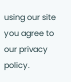using our site you agree to our privacy policy.